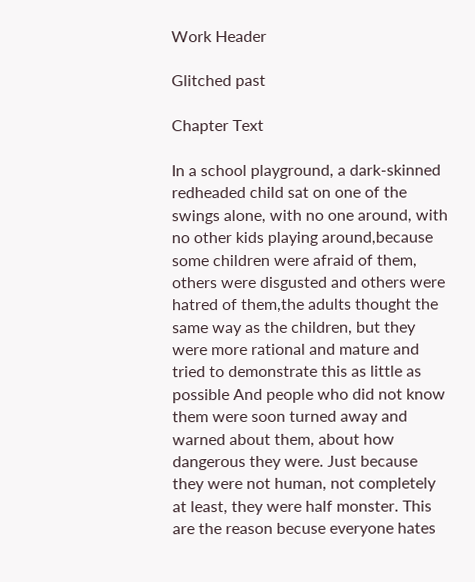Work Header

Glitched past

Chapter Text

In a school playground, a dark-skinned redheaded child sat on one of the swings alone, with no one around, with no other kids playing around,because some children were afraid of them, others were disgusted and others were hatred of them,the adults thought the same way as the children, but they were more rational and mature and tried to demonstrate this as little as possible And people who did not know them were soon turned away and warned about them, about how dangerous they were. Just because they were not human, not completely at least, they were half monster. This are the reason becuse everyone hates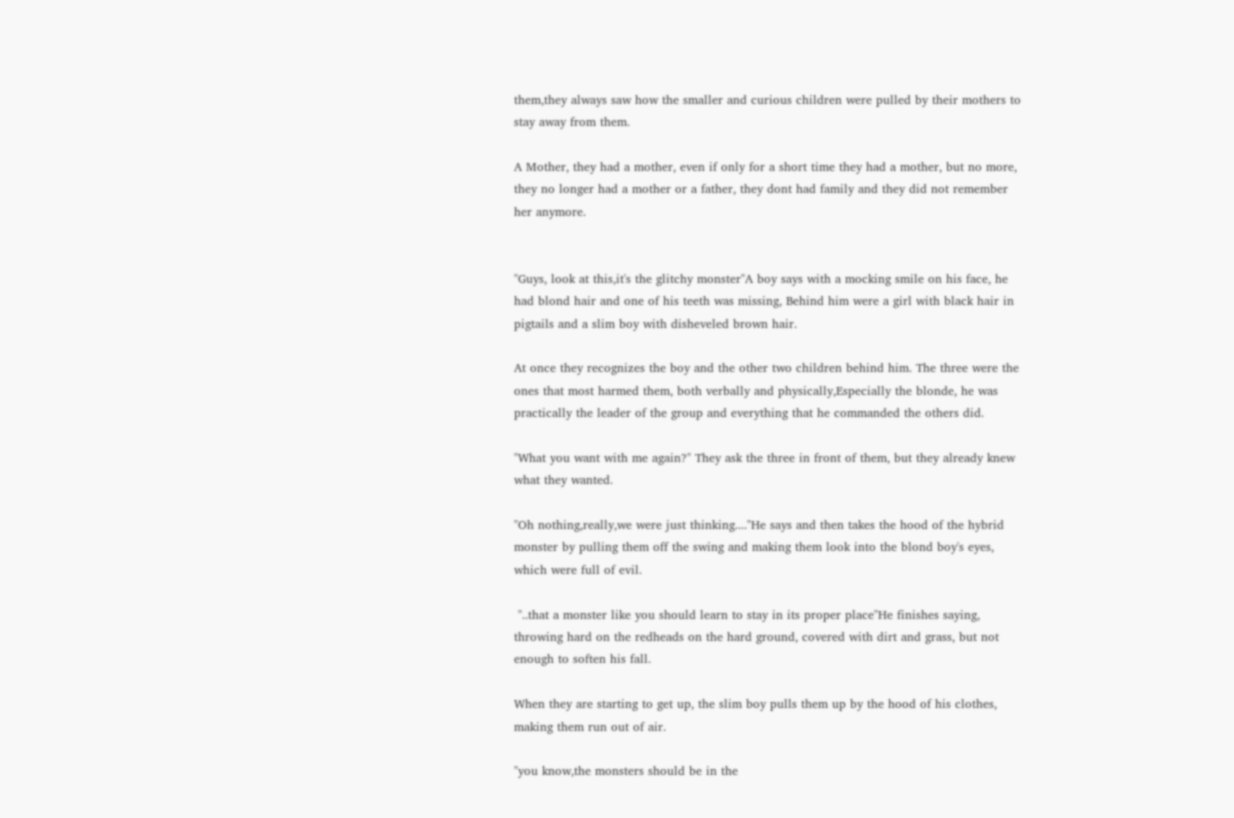them,they always saw how the smaller and curious children were pulled by their mothers to stay away from them.

A Mother, they had a mother, even if only for a short time they had a mother, but no more, they no longer had a mother or a father, they dont had family and they did not remember her anymore.


"Guys, look at this,it's the glitchy monster"A boy says with a mocking smile on his face, he had blond hair and one of his teeth was missing, Behind him were a girl with black hair in pigtails and a slim boy with disheveled brown hair.

At once they recognizes the boy and the other two children behind him. The three were the ones that most harmed them, both verbally and physically,Especially the blonde, he was practically the leader of the group and everything that he commanded the others did.

"What you want with me again?" They ask the three in front of them, but they already knew what they wanted.

"Oh nothing,really,we were just thinking...."He says and then takes the hood of the hybrid monster by pulling them off the swing and making them look into the blond boy's eyes, which were full of evil.

 "..that a monster like you should learn to stay in its proper place"He finishes saying, throwing hard on the redheads on the hard ground, covered with dirt and grass, but not enough to soften his fall.

When they are starting to get up, the slim boy pulls them up by the hood of his clothes, making them run out of air.

"you know,the monsters should be in the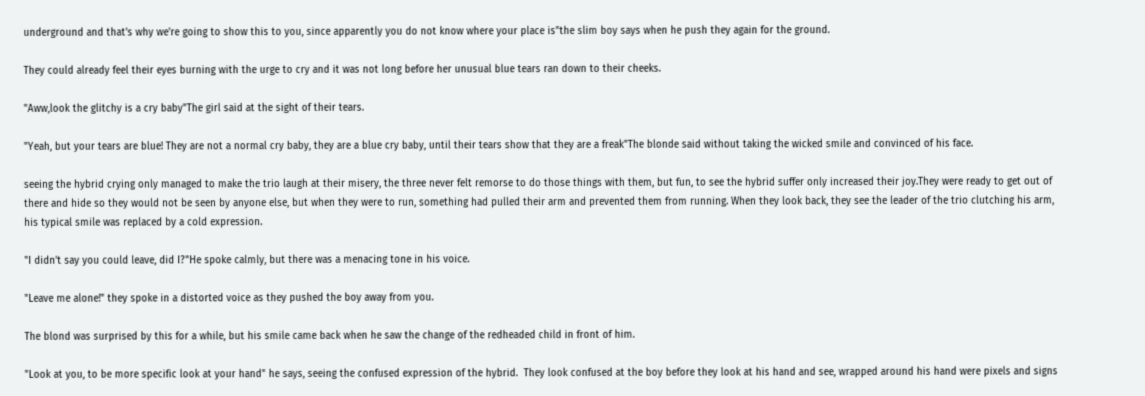underground and that's why we're going to show this to you, since apparently you do not know where your place is"the slim boy says when he push they again for the ground.

They could already feel their eyes burning with the urge to cry and it was not long before her unusual blue tears ran down to their cheeks.

"Aww,look the glitchy is a cry baby"The girl said at the sight of their tears.

"Yeah, but your tears are blue! They are not a normal cry baby, they are a blue cry baby, until their tears show that they are a freak"The blonde said without taking the wicked smile and convinced of his face.

seeing the hybrid crying only managed to make the trio laugh at their misery, the three never felt remorse to do those things with them, but fun, to see the hybrid suffer only increased their joy.They were ready to get out of there and hide so they would not be seen by anyone else, but when they were to run, something had pulled their arm and prevented them from running. When they look back, they see the leader of the trio clutching his arm, his typical smile was replaced by a cold expression.

"I didn't say you could leave, did I?"He spoke calmly, but there was a menacing tone in his voice.

"Leave me alone!" they spoke in a distorted voice as they pushed the boy away from you.

The blond was surprised by this for a while, but his smile came back when he saw the change of the redheaded child in front of him.

"Look at you, to be more specific look at your hand" he says, seeing the confused expression of the hybrid.  They look confused at the boy before they look at his hand and see, wrapped around his hand were pixels and signs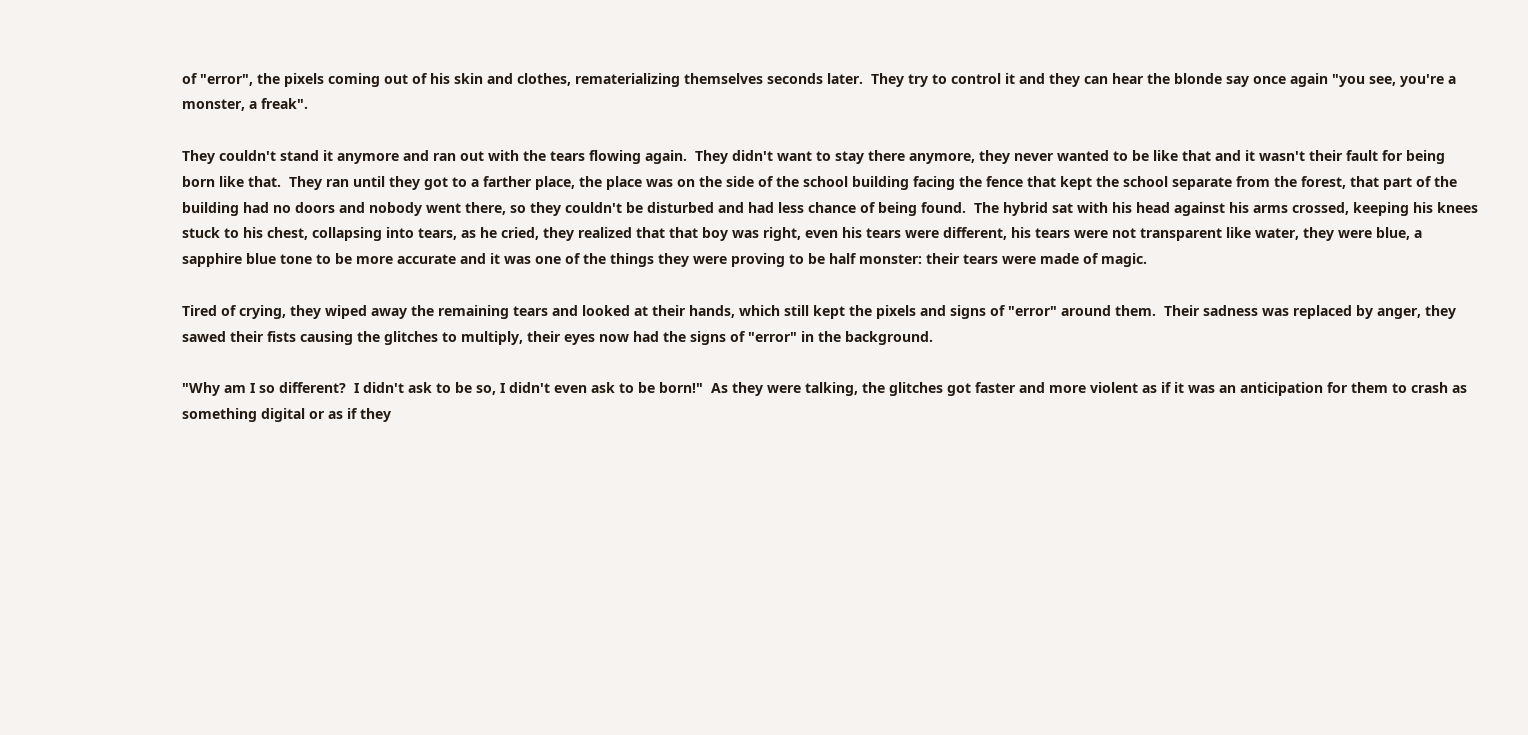of "error", the pixels coming out of his skin and clothes, rematerializing themselves seconds later.  They try to control it and they can hear the blonde say once again "you see, you're a monster, a freak".

They couldn't stand it anymore and ran out with the tears flowing again.  They didn't want to stay there anymore, they never wanted to be like that and it wasn't their fault for being born like that.  They ran until they got to a farther place, the place was on the side of the school building facing the fence that kept the school separate from the forest, that part of the building had no doors and nobody went there, so they couldn't be disturbed and had less chance of being found.  The hybrid sat with his head against his arms crossed, keeping his knees stuck to his chest, collapsing into tears, as he cried, they realized that that boy was right, even his tears were different, his tears were not transparent like water, they were blue, a sapphire blue tone to be more accurate and it was one of the things they were proving to be half monster: their tears were made of magic.

Tired of crying, they wiped away the remaining tears and looked at their hands, which still kept the pixels and signs of "error" around them.  Their sadness was replaced by anger, they sawed their fists causing the glitches to multiply, their eyes now had the signs of "error" in the background.

"Why am I so different?  I didn't ask to be so, I didn't even ask to be born!"  As they were talking, the glitches got faster and more violent as if it was an anticipation for them to crash as something digital or as if they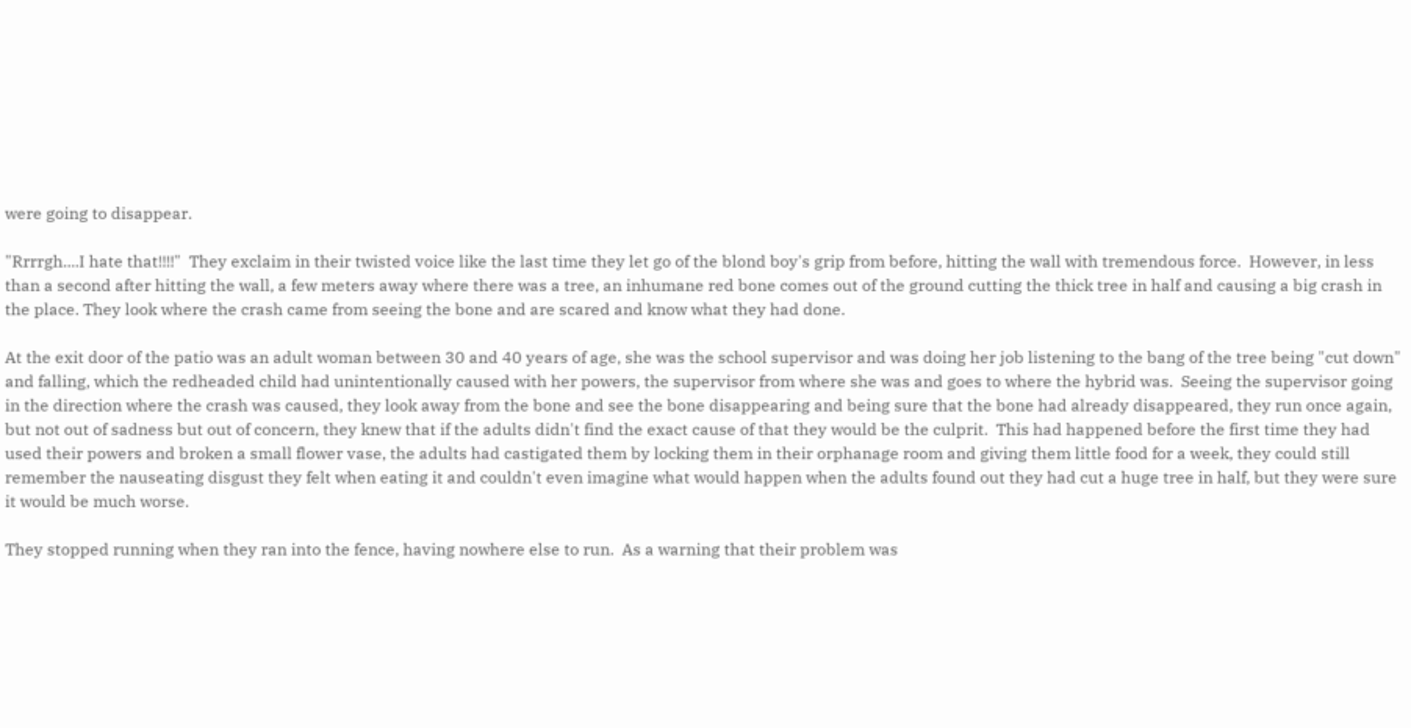were going to disappear.

"Rrrrgh....I hate that!!!!"  They exclaim in their twisted voice like the last time they let go of the blond boy's grip from before, hitting the wall with tremendous force.  However, in less than a second after hitting the wall, a few meters away where there was a tree, an inhumane red bone comes out of the ground cutting the thick tree in half and causing a big crash in the place. They look where the crash came from seeing the bone and are scared and know what they had done.

At the exit door of the patio was an adult woman between 30 and 40 years of age, she was the school supervisor and was doing her job listening to the bang of the tree being "cut down" and falling, which the redheaded child had unintentionally caused with her powers, the supervisor from where she was and goes to where the hybrid was.  Seeing the supervisor going in the direction where the crash was caused, they look away from the bone and see the bone disappearing and being sure that the bone had already disappeared, they run once again, but not out of sadness but out of concern, they knew that if the adults didn't find the exact cause of that they would be the culprit.  This had happened before the first time they had used their powers and broken a small flower vase, the adults had castigated them by locking them in their orphanage room and giving them little food for a week, they could still remember the nauseating disgust they felt when eating it and couldn't even imagine what would happen when the adults found out they had cut a huge tree in half, but they were sure it would be much worse.

They stopped running when they ran into the fence, having nowhere else to run.  As a warning that their problem was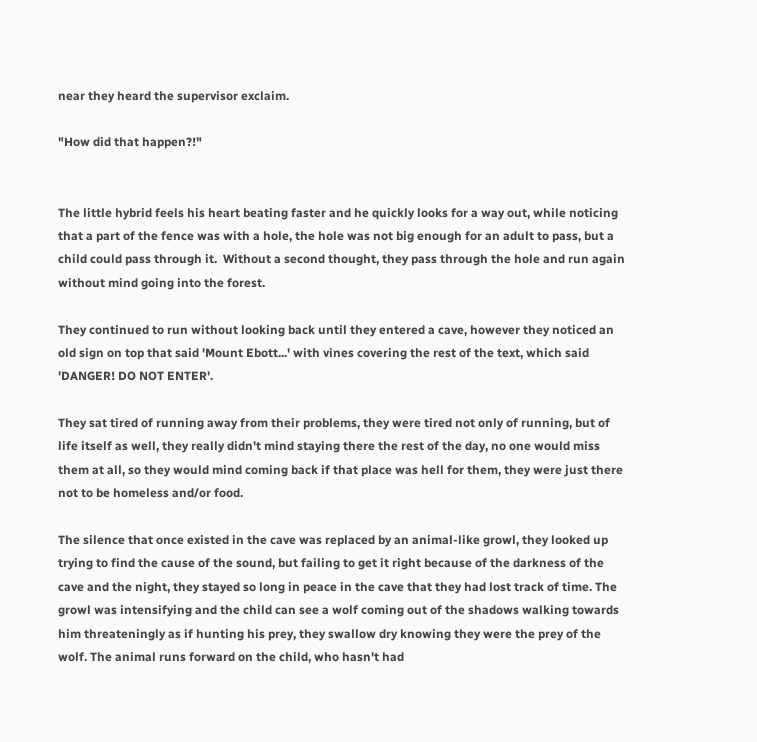near they heard the supervisor exclaim.

"How did that happen?!"


The little hybrid feels his heart beating faster and he quickly looks for a way out, while noticing that a part of the fence was with a hole, the hole was not big enough for an adult to pass, but a child could pass through it.  Without a second thought, they pass through the hole and run again without mind going into the forest.

They continued to run without looking back until they entered a cave, however they noticed an old sign on top that said 'Mount Ebott...' with vines covering the rest of the text, which said 'DANGER! DO NOT ENTER'.

They sat tired of running away from their problems, they were tired not only of running, but of life itself as well, they really didn't mind staying there the rest of the day, no one would miss them at all, so they would mind coming back if that place was hell for them, they were just there not to be homeless and/or food.

The silence that once existed in the cave was replaced by an animal-like growl, they looked up trying to find the cause of the sound, but failing to get it right because of the darkness of the cave and the night, they stayed so long in peace in the cave that they had lost track of time. The growl was intensifying and the child can see a wolf coming out of the shadows walking towards him threateningly as if hunting his prey, they swallow dry knowing they were the prey of the wolf. The animal runs forward on the child, who hasn't had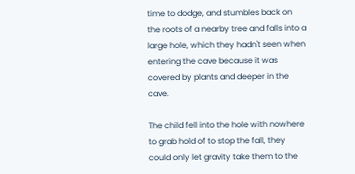time to dodge, and stumbles back on the roots of a nearby tree and falls into a large hole, which they hadn't seen when entering the cave because it was covered by plants and deeper in the cave.

The child fell into the hole with nowhere to grab hold of to stop the fall, they could only let gravity take them to the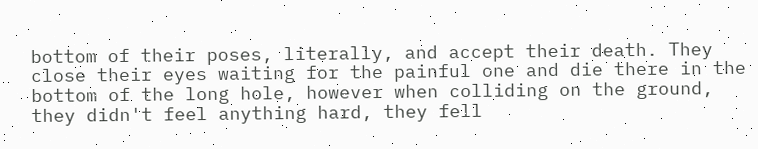bottom of their poses, literally, and accept their death. They close their eyes waiting for the painful one and die there in the bottom of the long hole, however when colliding on the ground, they didn't feel anything hard, they fell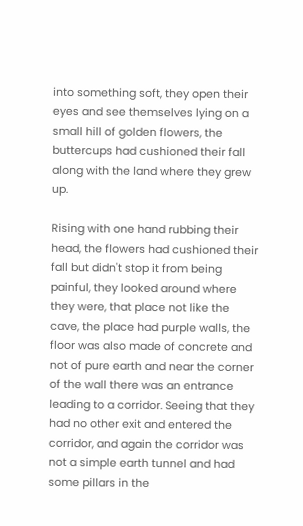into something soft, they open their eyes and see themselves lying on a small hill of golden flowers, the buttercups had cushioned their fall along with the land where they grew up.

Rising with one hand rubbing their head, the flowers had cushioned their fall but didn't stop it from being painful, they looked around where they were, that place not like the cave, the place had purple walls, the floor was also made of concrete and not of pure earth and near the corner of the wall there was an entrance leading to a corridor. Seeing that they had no other exit and entered the corridor, and again the corridor was not a simple earth tunnel and had some pillars in the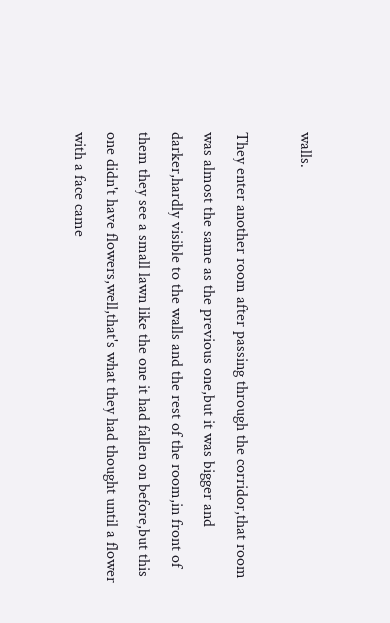walls.

They enter another room after passing through the corridor,that room was almost the same as the previous one,but it was bigger and darker,hardly visible to the walls and the rest of the room,in front of them they see a small lawn like the one it had fallen on before,but this one didn't have flowers,well,that's what they had thought until a flower with a face came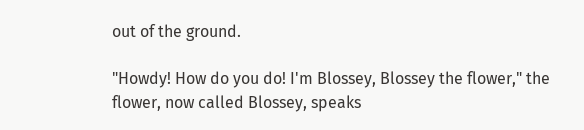out of the ground.

"Howdy! How do you do! I'm Blossey, Blossey the flower," the flower, now called Blossey, speaks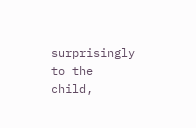surprisingly to the child,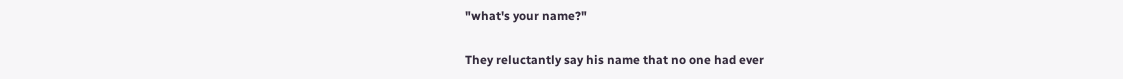"what's your name?"

They reluctantly say his name that no one had ever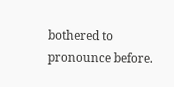bothered to pronounce before.